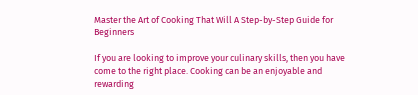Master the Art of Cooking That Will A Step-by-Step Guide for Beginners

If you are looking to improve your culinary skills, then you have come to the right place. Cooking can be an enjoyable and rewarding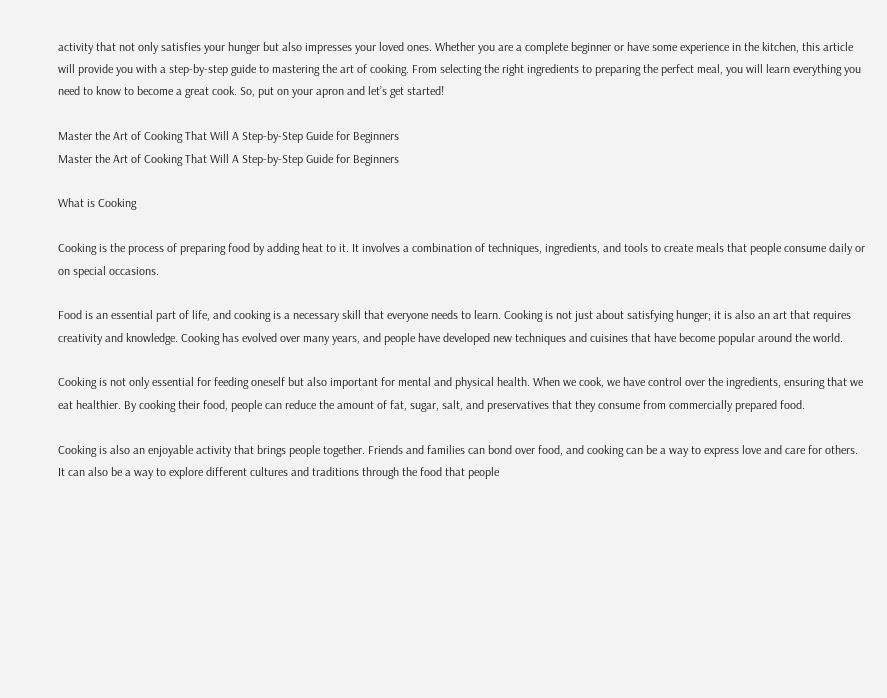activity that not only satisfies your hunger but also impresses your loved ones. Whether you are a complete beginner or have some experience in the kitchen, this article will provide you with a step-by-step guide to mastering the art of cooking. From selecting the right ingredients to preparing the perfect meal, you will learn everything you need to know to become a great cook. So, put on your apron and let’s get started!

Master the Art of Cooking That Will A Step-by-Step Guide for Beginners
Master the Art of Cooking That Will A Step-by-Step Guide for Beginners

What is Cooking

Cooking is the process of preparing food by adding heat to it. It involves a combination of techniques, ingredients, and tools to create meals that people consume daily or on special occasions.

Food is an essential part of life, and cooking is a necessary skill that everyone needs to learn. Cooking is not just about satisfying hunger; it is also an art that requires creativity and knowledge. Cooking has evolved over many years, and people have developed new techniques and cuisines that have become popular around the world.

Cooking is not only essential for feeding oneself but also important for mental and physical health. When we cook, we have control over the ingredients, ensuring that we eat healthier. By cooking their food, people can reduce the amount of fat, sugar, salt, and preservatives that they consume from commercially prepared food.

Cooking is also an enjoyable activity that brings people together. Friends and families can bond over food, and cooking can be a way to express love and care for others. It can also be a way to explore different cultures and traditions through the food that people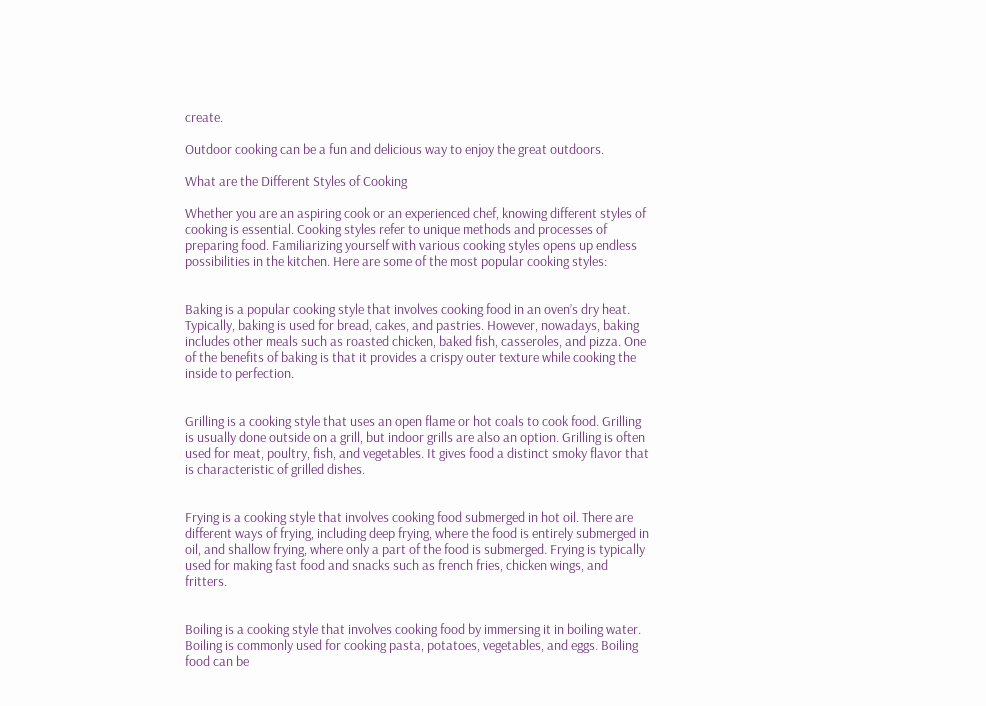create.

Outdoor cooking can be a fun and delicious way to enjoy the great outdoors.

What are the Different Styles of Cooking

Whether you are an aspiring cook or an experienced chef, knowing different styles of cooking is essential. Cooking styles refer to unique methods and processes of preparing food. Familiarizing yourself with various cooking styles opens up endless possibilities in the kitchen. Here are some of the most popular cooking styles:


Baking is a popular cooking style that involves cooking food in an oven’s dry heat. Typically, baking is used for bread, cakes, and pastries. However, nowadays, baking includes other meals such as roasted chicken, baked fish, casseroles, and pizza. One of the benefits of baking is that it provides a crispy outer texture while cooking the inside to perfection.


Grilling is a cooking style that uses an open flame or hot coals to cook food. Grilling is usually done outside on a grill, but indoor grills are also an option. Grilling is often used for meat, poultry, fish, and vegetables. It gives food a distinct smoky flavor that is characteristic of grilled dishes.


Frying is a cooking style that involves cooking food submerged in hot oil. There are different ways of frying, including deep frying, where the food is entirely submerged in oil, and shallow frying, where only a part of the food is submerged. Frying is typically used for making fast food and snacks such as french fries, chicken wings, and fritters.


Boiling is a cooking style that involves cooking food by immersing it in boiling water. Boiling is commonly used for cooking pasta, potatoes, vegetables, and eggs. Boiling food can be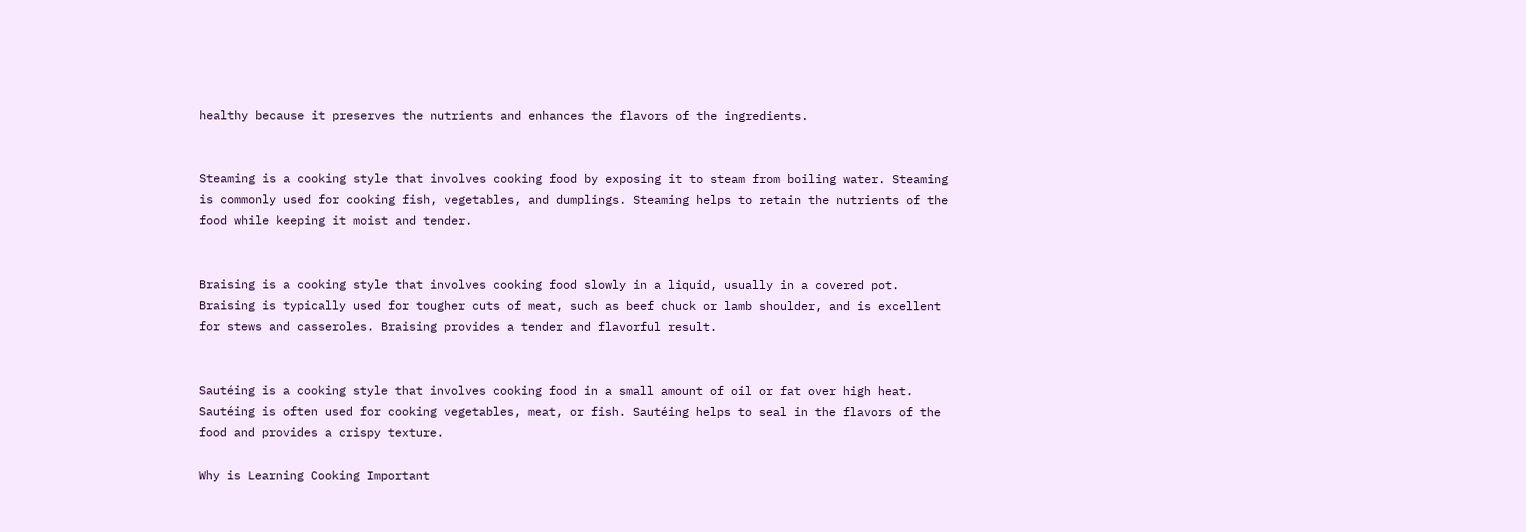healthy because it preserves the nutrients and enhances the flavors of the ingredients.


Steaming is a cooking style that involves cooking food by exposing it to steam from boiling water. Steaming is commonly used for cooking fish, vegetables, and dumplings. Steaming helps to retain the nutrients of the food while keeping it moist and tender.


Braising is a cooking style that involves cooking food slowly in a liquid, usually in a covered pot. Braising is typically used for tougher cuts of meat, such as beef chuck or lamb shoulder, and is excellent for stews and casseroles. Braising provides a tender and flavorful result.


Sautéing is a cooking style that involves cooking food in a small amount of oil or fat over high heat. Sautéing is often used for cooking vegetables, meat, or fish. Sautéing helps to seal in the flavors of the food and provides a crispy texture.

Why is Learning Cooking Important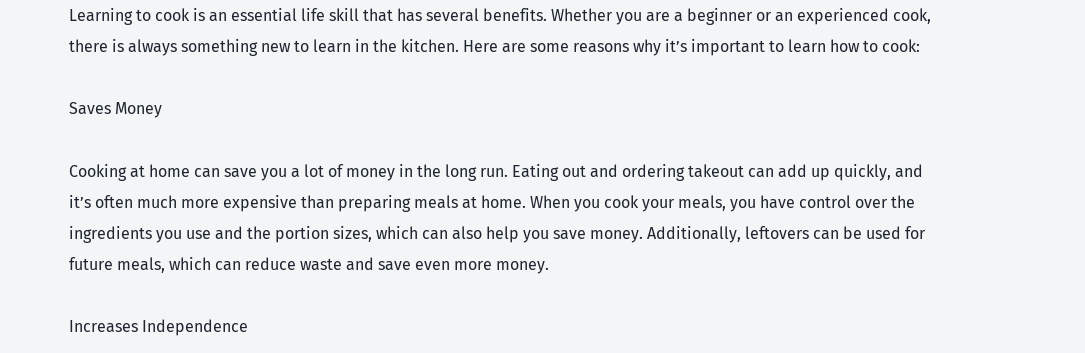Learning to cook is an essential life skill that has several benefits. Whether you are a beginner or an experienced cook, there is always something new to learn in the kitchen. Here are some reasons why it’s important to learn how to cook:

Saves Money

Cooking at home can save you a lot of money in the long run. Eating out and ordering takeout can add up quickly, and it’s often much more expensive than preparing meals at home. When you cook your meals, you have control over the ingredients you use and the portion sizes, which can also help you save money. Additionally, leftovers can be used for future meals, which can reduce waste and save even more money.

Increases Independence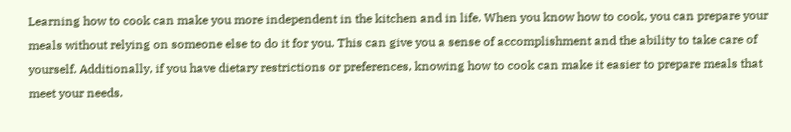Learning how to cook can make you more independent in the kitchen and in life. When you know how to cook, you can prepare your meals without relying on someone else to do it for you. This can give you a sense of accomplishment and the ability to take care of yourself. Additionally, if you have dietary restrictions or preferences, knowing how to cook can make it easier to prepare meals that meet your needs.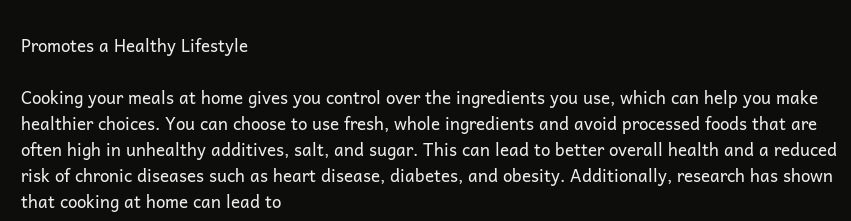Promotes a Healthy Lifestyle

Cooking your meals at home gives you control over the ingredients you use, which can help you make healthier choices. You can choose to use fresh, whole ingredients and avoid processed foods that are often high in unhealthy additives, salt, and sugar. This can lead to better overall health and a reduced risk of chronic diseases such as heart disease, diabetes, and obesity. Additionally, research has shown that cooking at home can lead to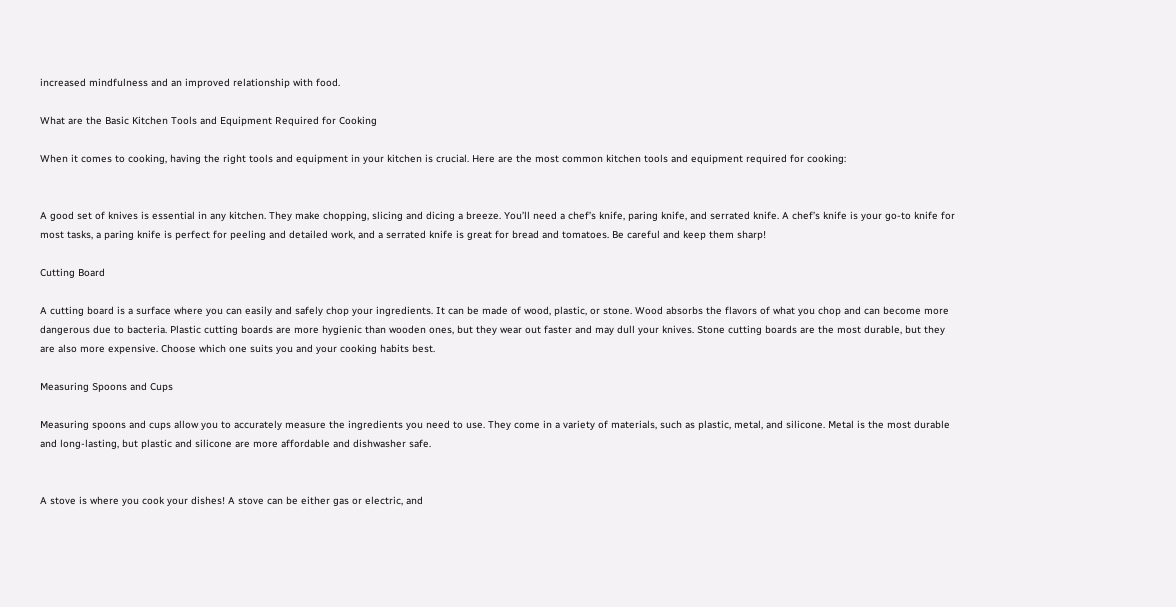increased mindfulness and an improved relationship with food.

What are the Basic Kitchen Tools and Equipment Required for Cooking

When it comes to cooking, having the right tools and equipment in your kitchen is crucial. Here are the most common kitchen tools and equipment required for cooking:


A good set of knives is essential in any kitchen. They make chopping, slicing and dicing a breeze. You’ll need a chef’s knife, paring knife, and serrated knife. A chef’s knife is your go-to knife for most tasks, a paring knife is perfect for peeling and detailed work, and a serrated knife is great for bread and tomatoes. Be careful and keep them sharp!

Cutting Board

A cutting board is a surface where you can easily and safely chop your ingredients. It can be made of wood, plastic, or stone. Wood absorbs the flavors of what you chop and can become more dangerous due to bacteria. Plastic cutting boards are more hygienic than wooden ones, but they wear out faster and may dull your knives. Stone cutting boards are the most durable, but they are also more expensive. Choose which one suits you and your cooking habits best.

Measuring Spoons and Cups

Measuring spoons and cups allow you to accurately measure the ingredients you need to use. They come in a variety of materials, such as plastic, metal, and silicone. Metal is the most durable and long-lasting, but plastic and silicone are more affordable and dishwasher safe.


A stove is where you cook your dishes! A stove can be either gas or electric, and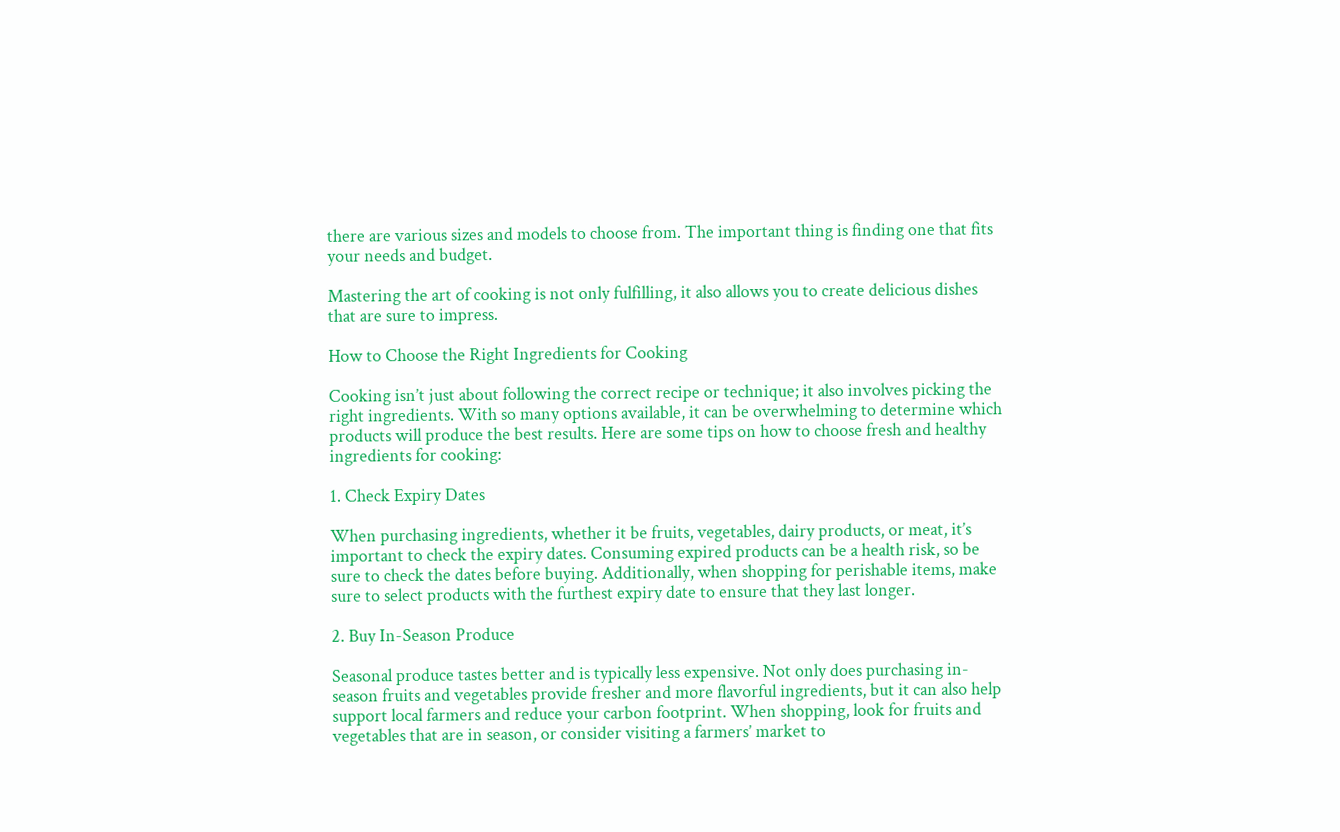there are various sizes and models to choose from. The important thing is finding one that fits your needs and budget.

Mastering the art of cooking is not only fulfilling, it also allows you to create delicious dishes that are sure to impress.

How to Choose the Right Ingredients for Cooking

Cooking isn’t just about following the correct recipe or technique; it also involves picking the right ingredients. With so many options available, it can be overwhelming to determine which products will produce the best results. Here are some tips on how to choose fresh and healthy ingredients for cooking:

1. Check Expiry Dates

When purchasing ingredients, whether it be fruits, vegetables, dairy products, or meat, it’s important to check the expiry dates. Consuming expired products can be a health risk, so be sure to check the dates before buying. Additionally, when shopping for perishable items, make sure to select products with the furthest expiry date to ensure that they last longer.

2. Buy In-Season Produce

Seasonal produce tastes better and is typically less expensive. Not only does purchasing in-season fruits and vegetables provide fresher and more flavorful ingredients, but it can also help support local farmers and reduce your carbon footprint. When shopping, look for fruits and vegetables that are in season, or consider visiting a farmers’ market to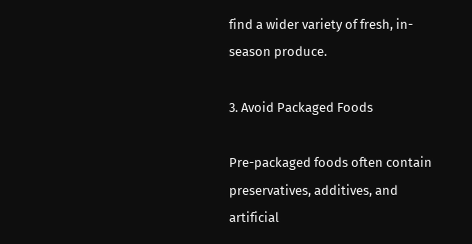find a wider variety of fresh, in-season produce.

3. Avoid Packaged Foods

Pre-packaged foods often contain preservatives, additives, and artificial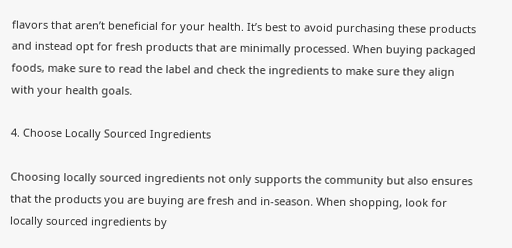flavors that aren’t beneficial for your health. It’s best to avoid purchasing these products and instead opt for fresh products that are minimally processed. When buying packaged foods, make sure to read the label and check the ingredients to make sure they align with your health goals.

4. Choose Locally Sourced Ingredients

Choosing locally sourced ingredients not only supports the community but also ensures that the products you are buying are fresh and in-season. When shopping, look for locally sourced ingredients by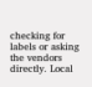checking for labels or asking the vendors directly. Local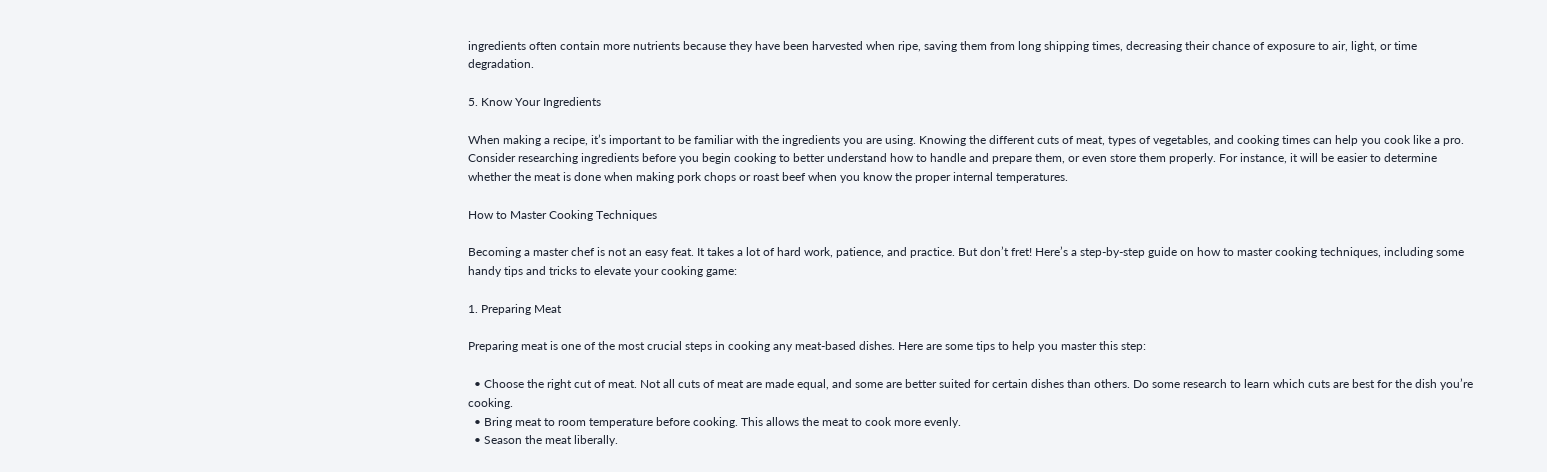ingredients often contain more nutrients because they have been harvested when ripe, saving them from long shipping times, decreasing their chance of exposure to air, light, or time degradation.

5. Know Your Ingredients

When making a recipe, it’s important to be familiar with the ingredients you are using. Knowing the different cuts of meat, types of vegetables, and cooking times can help you cook like a pro. Consider researching ingredients before you begin cooking to better understand how to handle and prepare them, or even store them properly. For instance, it will be easier to determine whether the meat is done when making pork chops or roast beef when you know the proper internal temperatures.

How to Master Cooking Techniques

Becoming a master chef is not an easy feat. It takes a lot of hard work, patience, and practice. But don’t fret! Here’s a step-by-step guide on how to master cooking techniques, including some handy tips and tricks to elevate your cooking game:

1. Preparing Meat

Preparing meat is one of the most crucial steps in cooking any meat-based dishes. Here are some tips to help you master this step:

  • Choose the right cut of meat. Not all cuts of meat are made equal, and some are better suited for certain dishes than others. Do some research to learn which cuts are best for the dish you’re cooking.
  • Bring meat to room temperature before cooking. This allows the meat to cook more evenly.
  • Season the meat liberally.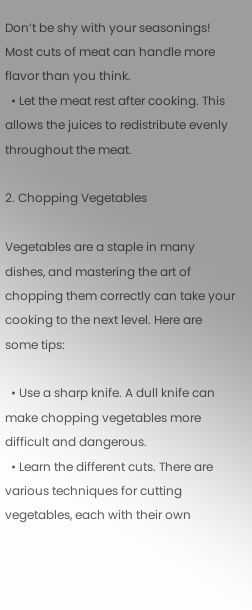Don’t be shy with your seasonings! Most cuts of meat can handle more flavor than you think.
  • Let the meat rest after cooking. This allows the juices to redistribute evenly throughout the meat.

2. Chopping Vegetables

Vegetables are a staple in many dishes, and mastering the art of chopping them correctly can take your cooking to the next level. Here are some tips:

  • Use a sharp knife. A dull knife can make chopping vegetables more difficult and dangerous.
  • Learn the different cuts. There are various techniques for cutting vegetables, each with their own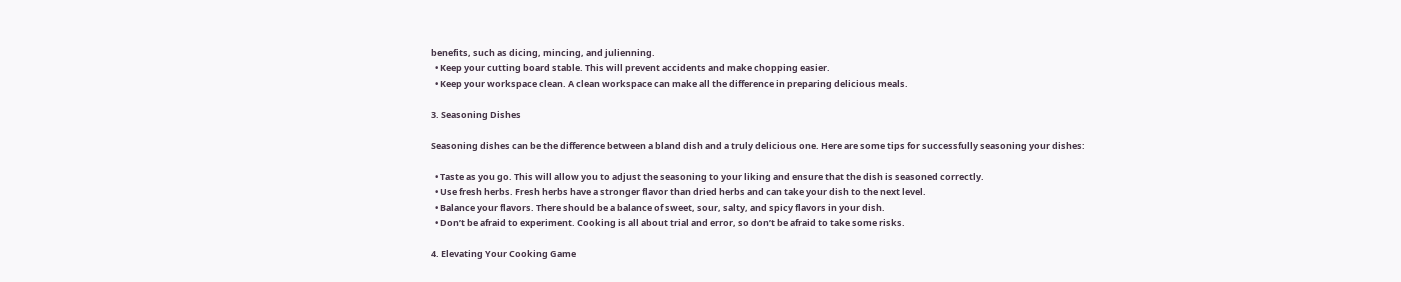benefits, such as dicing, mincing, and julienning.
  • Keep your cutting board stable. This will prevent accidents and make chopping easier.
  • Keep your workspace clean. A clean workspace can make all the difference in preparing delicious meals.

3. Seasoning Dishes

Seasoning dishes can be the difference between a bland dish and a truly delicious one. Here are some tips for successfully seasoning your dishes:

  • Taste as you go. This will allow you to adjust the seasoning to your liking and ensure that the dish is seasoned correctly.
  • Use fresh herbs. Fresh herbs have a stronger flavor than dried herbs and can take your dish to the next level.
  • Balance your flavors. There should be a balance of sweet, sour, salty, and spicy flavors in your dish.
  • Don’t be afraid to experiment. Cooking is all about trial and error, so don’t be afraid to take some risks.

4. Elevating Your Cooking Game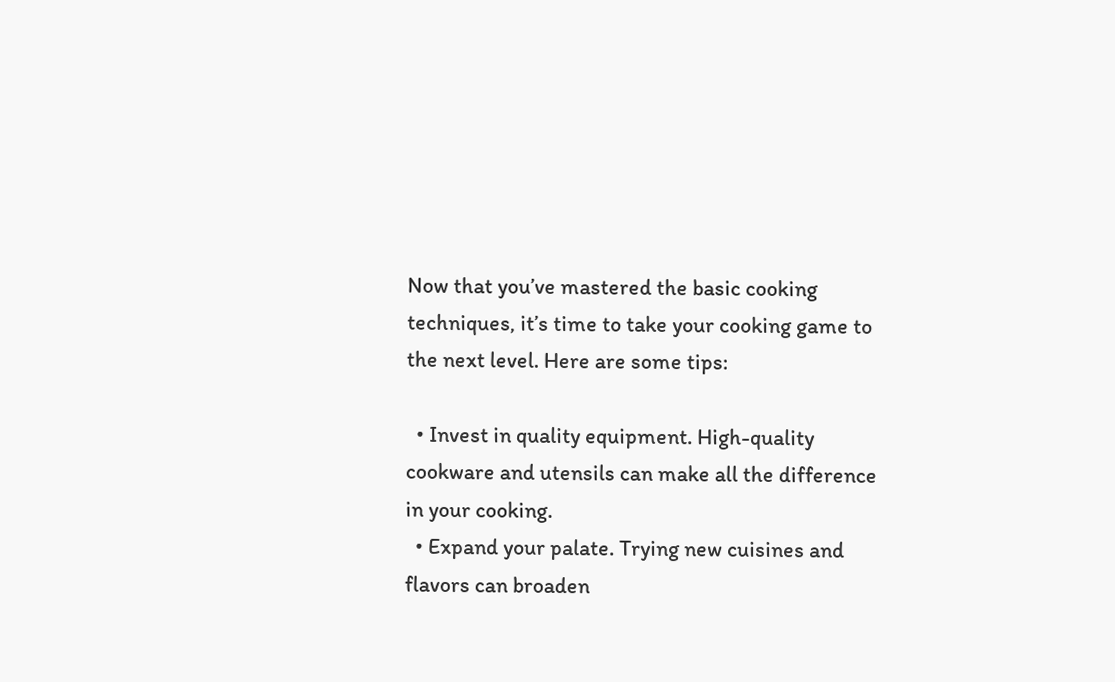Now that you’ve mastered the basic cooking techniques, it’s time to take your cooking game to the next level. Here are some tips:

  • Invest in quality equipment. High-quality cookware and utensils can make all the difference in your cooking.
  • Expand your palate. Trying new cuisines and flavors can broaden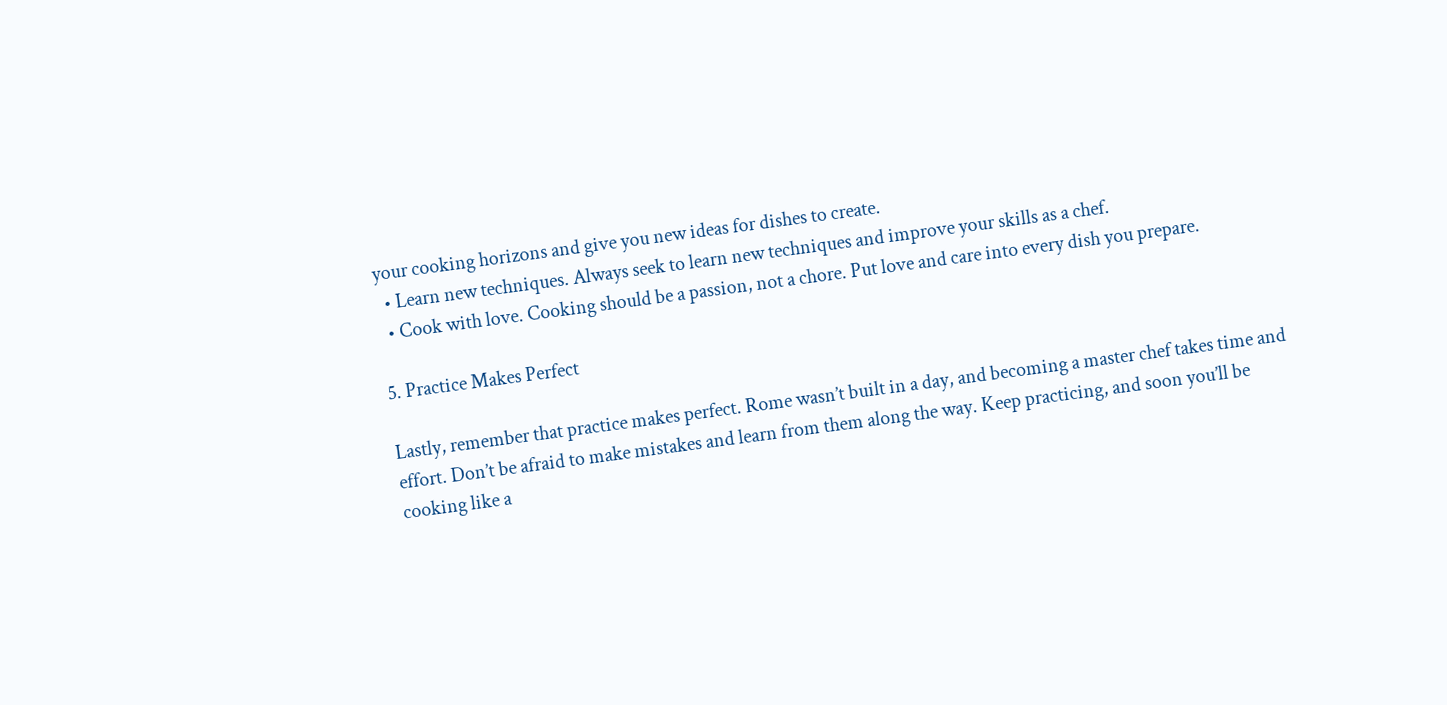your cooking horizons and give you new ideas for dishes to create.
  • Learn new techniques. Always seek to learn new techniques and improve your skills as a chef.
  • Cook with love. Cooking should be a passion, not a chore. Put love and care into every dish you prepare.

5. Practice Makes Perfect

Lastly, remember that practice makes perfect. Rome wasn’t built in a day, and becoming a master chef takes time and effort. Don’t be afraid to make mistakes and learn from them along the way. Keep practicing, and soon you’ll be cooking like a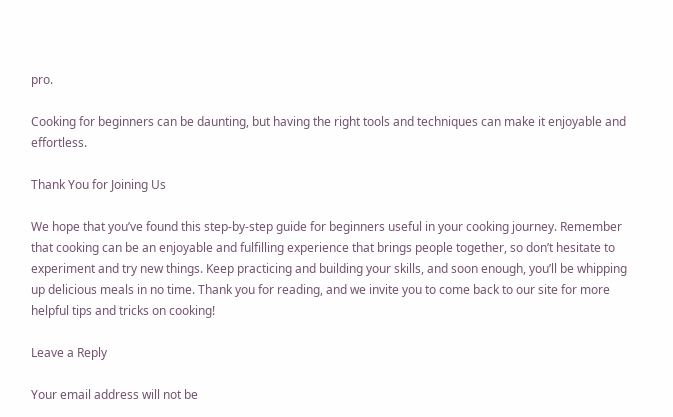pro.

Cooking for beginners can be daunting, but having the right tools and techniques can make it enjoyable and effortless.

Thank You for Joining Us

We hope that you’ve found this step-by-step guide for beginners useful in your cooking journey. Remember that cooking can be an enjoyable and fulfilling experience that brings people together, so don’t hesitate to experiment and try new things. Keep practicing and building your skills, and soon enough, you’ll be whipping up delicious meals in no time. Thank you for reading, and we invite you to come back to our site for more helpful tips and tricks on cooking!

Leave a Reply

Your email address will not be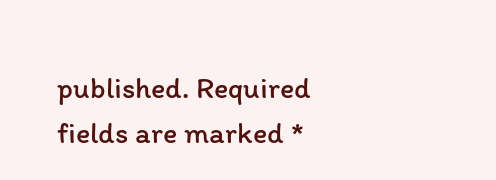published. Required fields are marked *